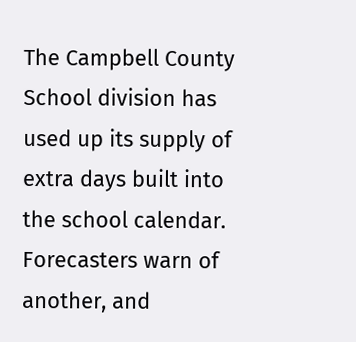The Campbell County School division has used up its supply of extra days built into the school calendar. Forecasters warn of another, and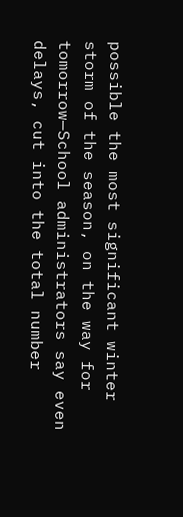possible the most significant winter storm of the season, on the way for tomorrow—School administrators say even delays, cut into the total number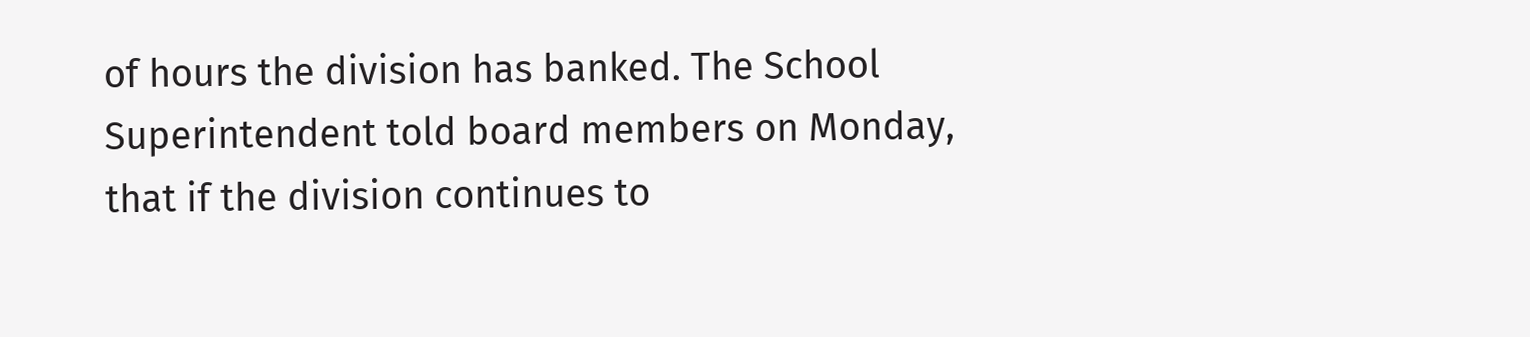of hours the division has banked. The School Superintendent told board members on Monday, that if the division continues to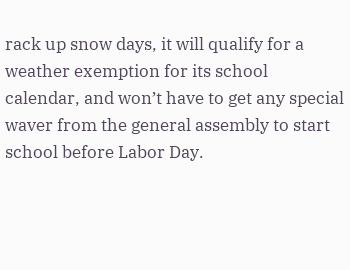rack up snow days, it will qualify for a weather exemption for its school calendar, and won’t have to get any special waver from the general assembly to start school before Labor Day.